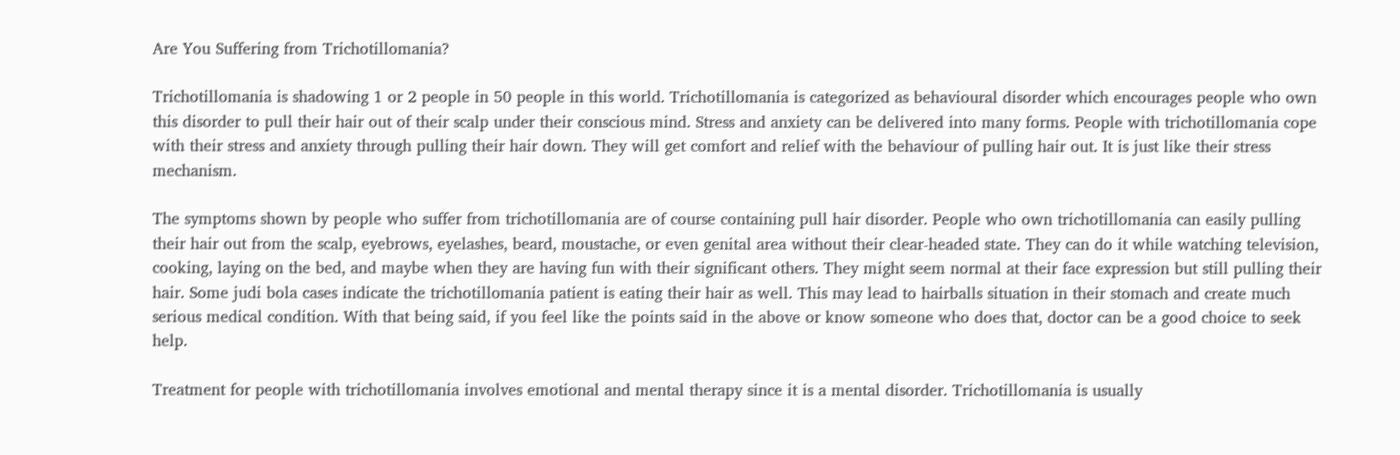Are You Suffering from Trichotillomania?

Trichotillomania is shadowing 1 or 2 people in 50 people in this world. Trichotillomania is categorized as behavioural disorder which encourages people who own this disorder to pull their hair out of their scalp under their conscious mind. Stress and anxiety can be delivered into many forms. People with trichotillomania cope with their stress and anxiety through pulling their hair down. They will get comfort and relief with the behaviour of pulling hair out. It is just like their stress mechanism.

The symptoms shown by people who suffer from trichotillomania are of course containing pull hair disorder. People who own trichotillomania can easily pulling their hair out from the scalp, eyebrows, eyelashes, beard, moustache, or even genital area without their clear-headed state. They can do it while watching television, cooking, laying on the bed, and maybe when they are having fun with their significant others. They might seem normal at their face expression but still pulling their hair. Some judi bola cases indicate the trichotillomania patient is eating their hair as well. This may lead to hairballs situation in their stomach and create much serious medical condition. With that being said, if you feel like the points said in the above or know someone who does that, doctor can be a good choice to seek help.

Treatment for people with trichotillomania involves emotional and mental therapy since it is a mental disorder. Trichotillomania is usually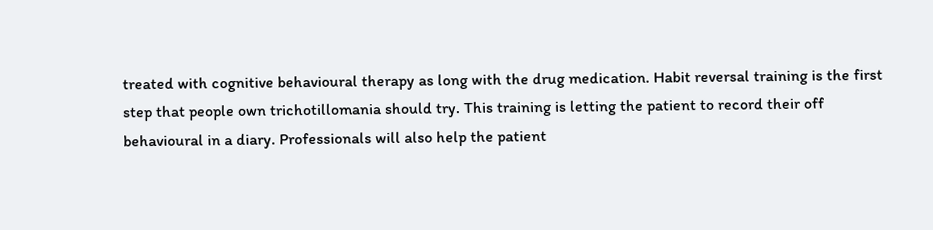treated with cognitive behavioural therapy as long with the drug medication. Habit reversal training is the first step that people own trichotillomania should try. This training is letting the patient to record their off behavioural in a diary. Professionals will also help the patient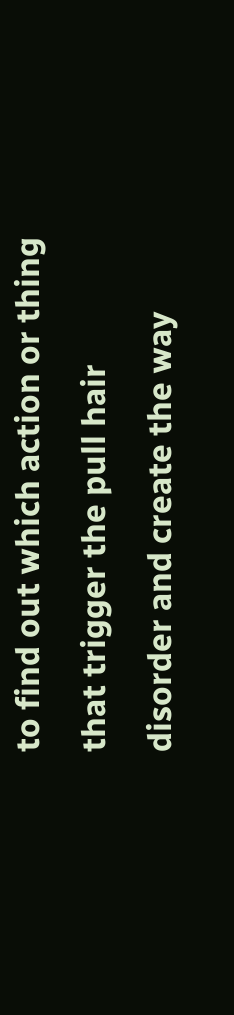to find out which action or thing that trigger the pull hair disorder and create the way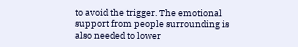to avoid the trigger. The emotional support from people surrounding is also needed to lower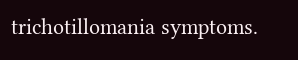trichotillomania symptoms.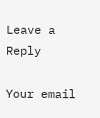Leave a Reply

Your email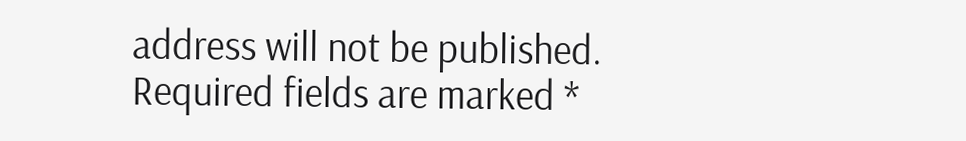address will not be published. Required fields are marked *